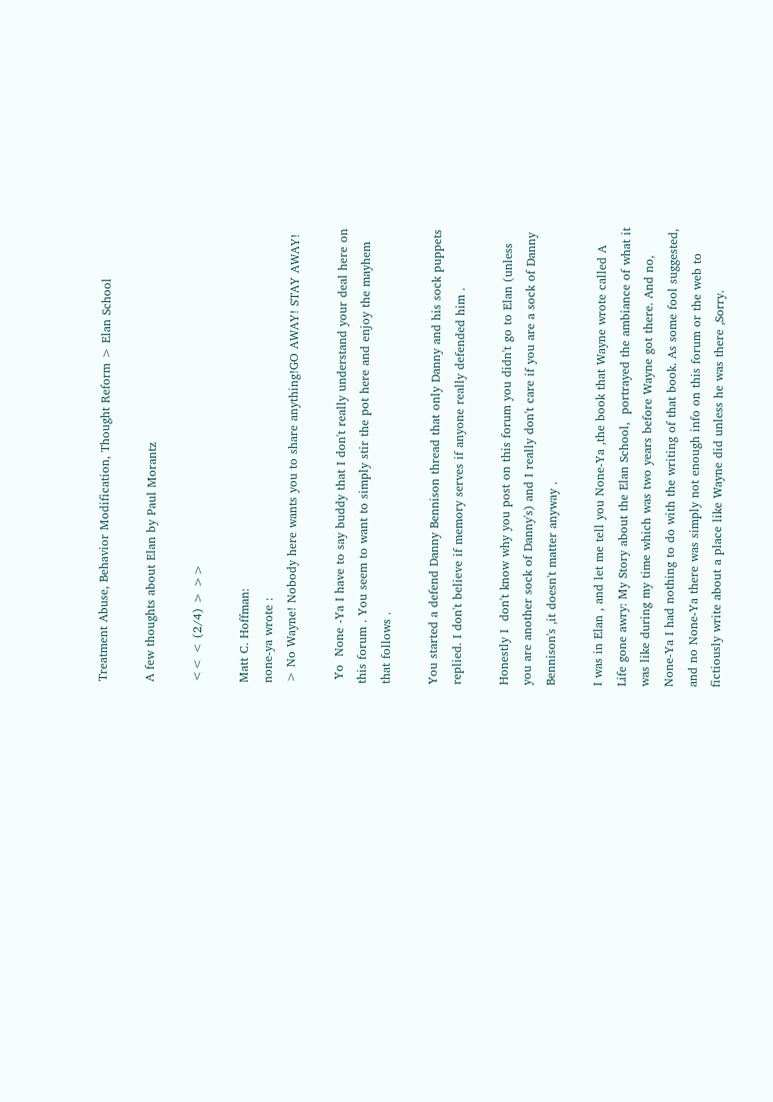Treatment Abuse, Behavior Modification, Thought Reform > Elan School

A few thoughts about Elan by Paul Morantz

<< < (2/4) > >>

Matt C. Hoffman:
none-ya wrote :
> No Wayne! Nobody here wants you to share anything!GO AWAY! STAY AWAY!

 Yo  None -Ya I have to say buddy that I don't really understand your deal here on this forum . You seem to want to simply stir the pot here and enjoy the mayhem that follows .

You started a defend Danny Bennison thread that only Danny and his sock puppets replied. I don't believe if memory serves if anyone really defended him .

Honestly I  don't know why you post on this forum you didn't go to Elan (unless you are another sock of Danny's) and I really don't care if you are a sock of Danny Bennison's ,it doesn't matter anyway .

I was in Elan , and let me tell you None-Ya ,the book that Wayne wrote called A Life gone awry: My Story about the Elan School,  portrayed the ambiance of what it was like during my time which was two years before Wayne got there. And no, None-Ya I had nothing to do with the writing of that book. As some fool suggested, and no None-Ya there was simply not enough info on this forum or the web to fictiously write about a place like Wayne did unless he was there ,Sorry.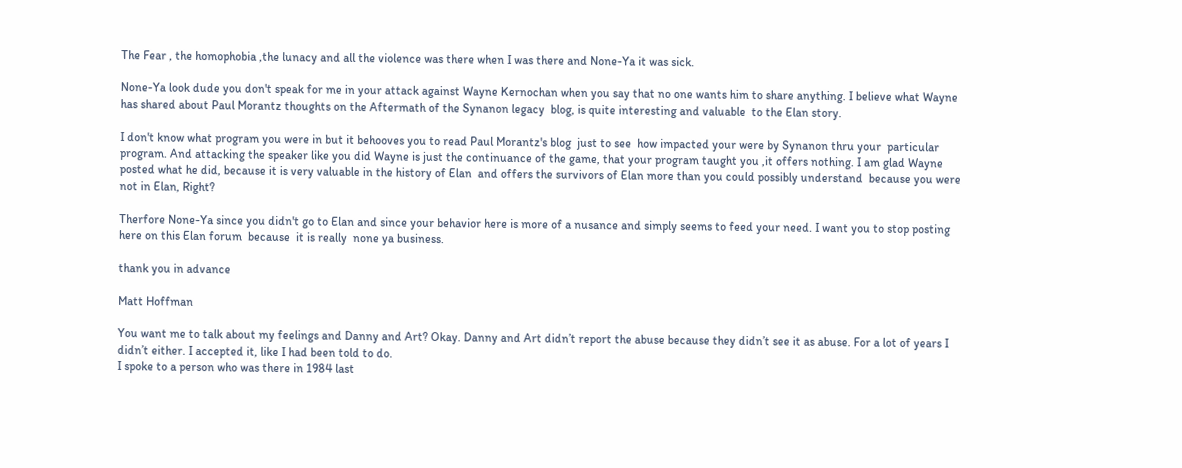The Fear , the homophobia ,the lunacy and all the violence was there when I was there and None-Ya it was sick.

None-Ya look dude you don't speak for me in your attack against Wayne Kernochan when you say that no one wants him to share anything. I believe what Wayne has shared about Paul Morantz thoughts on the Aftermath of the Synanon legacy  blog, is quite interesting and valuable  to the Elan story.

I don't know what program you were in but it behooves you to read Paul Morantz's blog  just to see  how impacted your were by Synanon thru your  particular program. And attacking the speaker like you did Wayne is just the continuance of the game, that your program taught you ,it offers nothing. I am glad Wayne posted what he did, because it is very valuable in the history of Elan  and offers the survivors of Elan more than you could possibly understand  because you were not in Elan, Right?

Therfore None-Ya since you didn't go to Elan and since your behavior here is more of a nusance and simply seems to feed your need. I want you to stop posting here on this Elan forum  because  it is really  none ya business.

thank you in advance

Matt Hoffman

You want me to talk about my feelings and Danny and Art? Okay. Danny and Art didn’t report the abuse because they didn’t see it as abuse. For a lot of years I didn’t either. I accepted it, like I had been told to do.
I spoke to a person who was there in 1984 last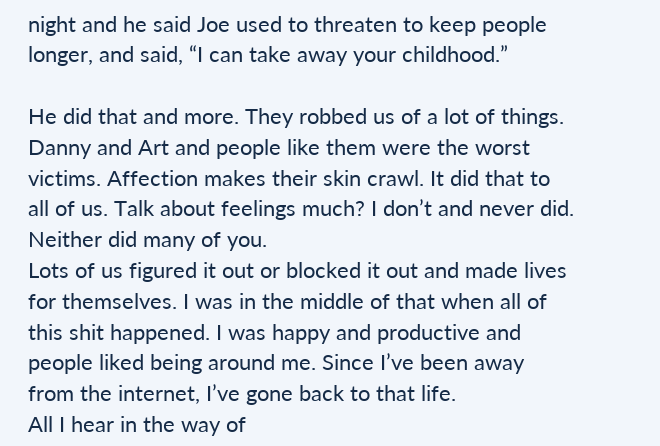night and he said Joe used to threaten to keep people longer, and said, “I can take away your childhood.”

He did that and more. They robbed us of a lot of things. Danny and Art and people like them were the worst victims. Affection makes their skin crawl. It did that to all of us. Talk about feelings much? I don’t and never did. Neither did many of you.
Lots of us figured it out or blocked it out and made lives for themselves. I was in the middle of that when all of this shit happened. I was happy and productive and people liked being around me. Since I’ve been away from the internet, I’ve gone back to that life.
All I hear in the way of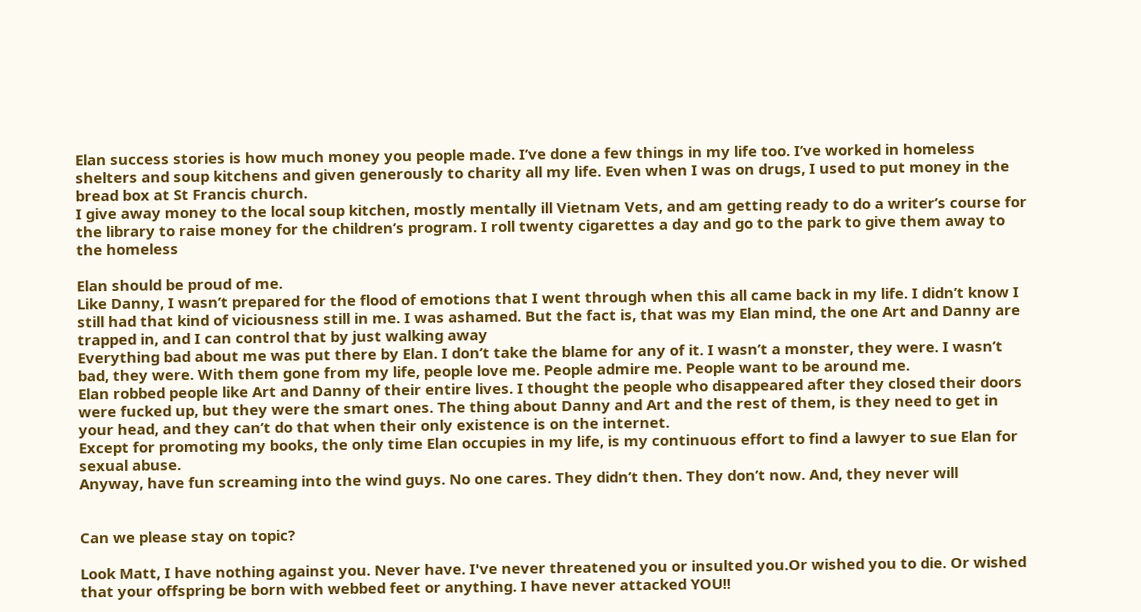Elan success stories is how much money you people made. I’ve done a few things in my life too. I’ve worked in homeless shelters and soup kitchens and given generously to charity all my life. Even when I was on drugs, I used to put money in the bread box at St Francis church.
I give away money to the local soup kitchen, mostly mentally ill Vietnam Vets, and am getting ready to do a writer’s course for the library to raise money for the children’s program. I roll twenty cigarettes a day and go to the park to give them away to the homeless

Elan should be proud of me.
Like Danny, I wasn’t prepared for the flood of emotions that I went through when this all came back in my life. I didn’t know I still had that kind of viciousness still in me. I was ashamed. But the fact is, that was my Elan mind, the one Art and Danny are trapped in, and I can control that by just walking away
Everything bad about me was put there by Elan. I don’t take the blame for any of it. I wasn’t a monster, they were. I wasn’t bad, they were. With them gone from my life, people love me. People admire me. People want to be around me.
Elan robbed people like Art and Danny of their entire lives. I thought the people who disappeared after they closed their doors were fucked up, but they were the smart ones. The thing about Danny and Art and the rest of them, is they need to get in your head, and they can’t do that when their only existence is on the internet.
Except for promoting my books, the only time Elan occupies in my life, is my continuous effort to find a lawyer to sue Elan for sexual abuse.
Anyway, have fun screaming into the wind guys. No one cares. They didn’t then. They don’t now. And, they never will


Can we please stay on topic?

Look Matt, I have nothing against you. Never have. I've never threatened you or insulted you.Or wished you to die. Or wished that your offspring be born with webbed feet or anything. I have never attacked YOU!!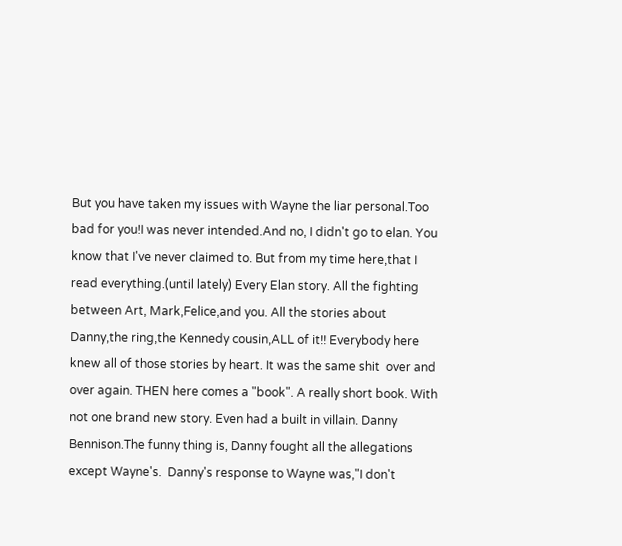But you have taken my issues with Wayne the liar personal.Too bad for you!I was never intended.And no, I didn't go to elan. You know that I've never claimed to. But from my time here,that I read everything.(until lately) Every Elan story. All the fighting between Art, Mark,Felice,and you. All the stories about Danny,the ring,the Kennedy cousin,ALL of it!! Everybody here knew all of those stories by heart. It was the same shit  over and over again. THEN here comes a "book". A really short book. With not one brand new story. Even had a built in villain. Danny Bennison.The funny thing is, Danny fought all the allegations except Wayne's.  Danny's response to Wayne was,"I don't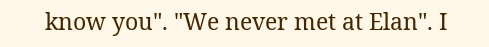know you". "We never met at Elan". I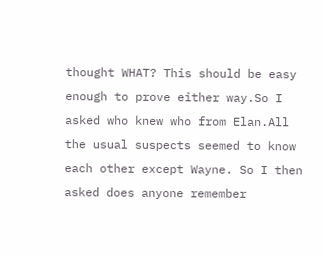thought WHAT? This should be easy enough to prove either way.So I asked who knew who from Elan.All the usual suspects seemed to know each other except Wayne. So I then asked does anyone remember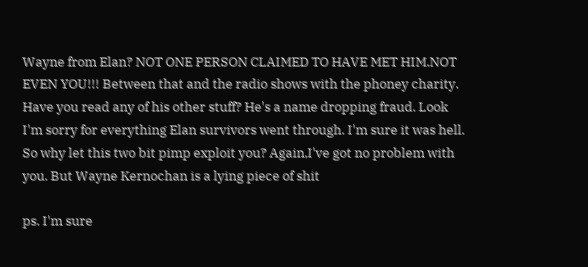Wayne from Elan? NOT ONE PERSON CLAIMED TO HAVE MET HIM.NOT EVEN YOU!!! Between that and the radio shows with the phoney charity.  Have you read any of his other stuff? He's a name dropping fraud. Look I'm sorry for everything Elan survivors went through. I'm sure it was hell. So why let this two bit pimp exploit you? Again,I've got no problem with you. But Wayne Kernochan is a lying piece of shit

ps. I'm sure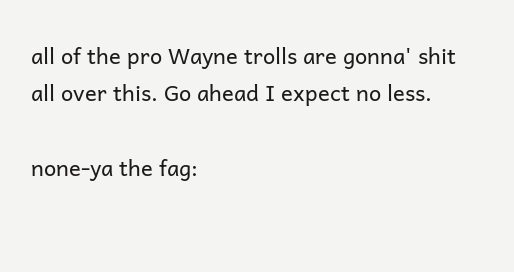all of the pro Wayne trolls are gonna' shit all over this. Go ahead I expect no less.

none-ya the fag: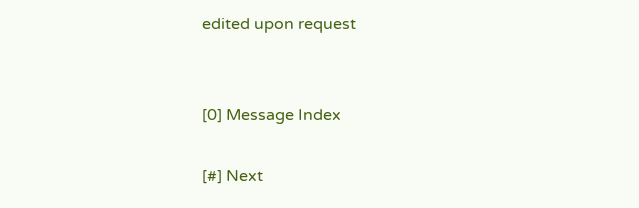edited upon request


[0] Message Index

[#] Next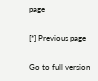page

[*] Previous page

Go to full version